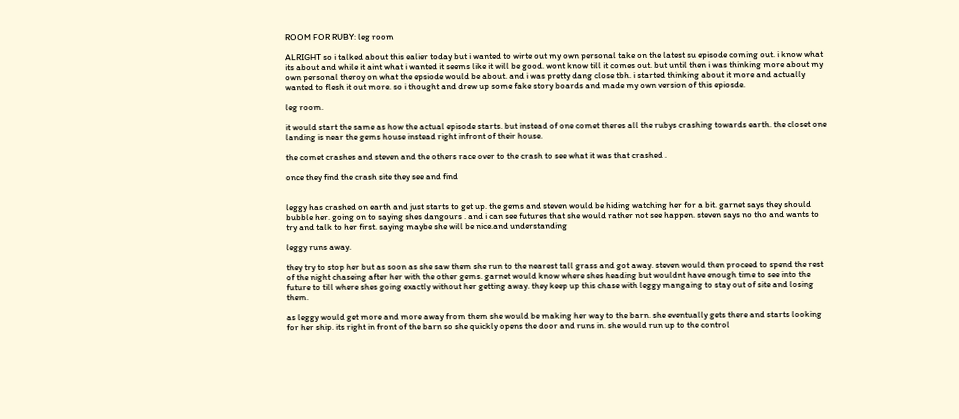ROOM FOR RUBY: leg room

ALRIGHT so i talked about this ealier today but i wanted to wirte out my own personal take on the latest su episode coming out. i know what its about and while it aint what i wanted it seems like it will be good. wont know till it comes out. but until then i was thinking more about my own personal theroy on what the epsiode would be about. and i was pretty dang close tbh. i started thinking about it more and actually wanted to flesh it out more. so i thought and drew up some fake story boards and made my own version of this epiosde.

leg room.

it would start the same as how the actual episode starts. but instead of one comet theres all the rubys crashing towards earth. the closet one landing is near the gems house instead right infront of their house.

the comet crashes and steven and the others race over to the crash to see what it was that crashed .

once they find the crash site they see and find


leggy has crashed on earth and just starts to get up. the gems and steven would be hiding watching her for a bit. garnet says they should bubble her. going on to saying shes dangours . and i can see futures that she would rather not see happen. steven says no tho and wants to try and talk to her first. saying maybe she will be nice.and understanding

leggy runs away.

they try to stop her but as soon as she saw them she run to the nearest tall grass and got away. steven would then proceed to spend the rest of the night chaseing after her with the other gems. garnet would know where shes heading but wouldnt have enough time to see into the future to till where shes going exactly without her getting away. they keep up this chase with leggy mangaing to stay out of site and losing them.

as leggy would get more and more away from them she would be making her way to the barn. she eventually gets there and starts looking for her ship. its right in front of the barn so she quickly opens the door and runs in. she would run up to the control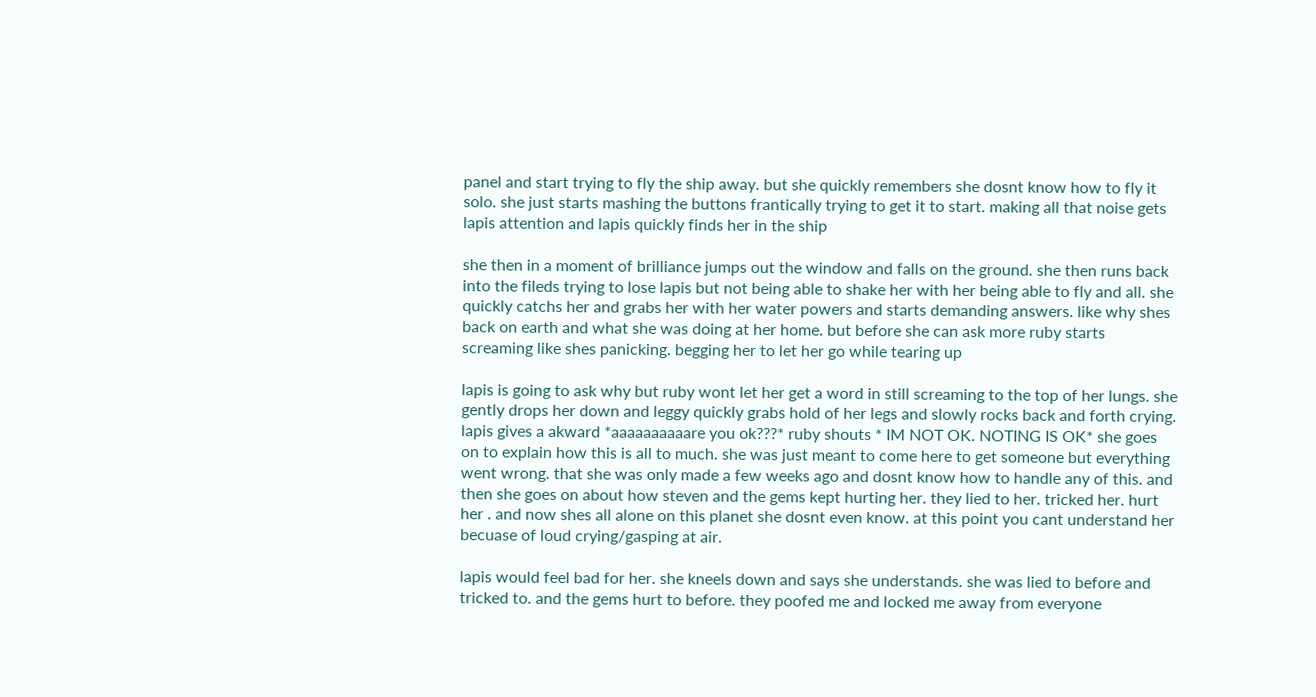panel and start trying to fly the ship away. but she quickly remembers she dosnt know how to fly it solo. she just starts mashing the buttons frantically trying to get it to start. making all that noise gets lapis attention and lapis quickly finds her in the ship

she then in a moment of brilliance jumps out the window and falls on the ground. she then runs back into the fileds trying to lose lapis but not being able to shake her with her being able to fly and all. she quickly catchs her and grabs her with her water powers and starts demanding answers. like why shes back on earth and what she was doing at her home. but before she can ask more ruby starts screaming like shes panicking. begging her to let her go while tearing up

lapis is going to ask why but ruby wont let her get a word in still screaming to the top of her lungs. she gently drops her down and leggy quickly grabs hold of her legs and slowly rocks back and forth crying. lapis gives a akward *aaaaaaaaaare you ok???* ruby shouts * IM NOT OK. NOTING IS OK* she goes on to explain how this is all to much. she was just meant to come here to get someone but everything went wrong. that she was only made a few weeks ago and dosnt know how to handle any of this. and then she goes on about how steven and the gems kept hurting her. they lied to her. tricked her. hurt her . and now shes all alone on this planet she dosnt even know. at this point you cant understand her becuase of loud crying/gasping at air.

lapis would feel bad for her. she kneels down and says she understands. she was lied to before and tricked to. and the gems hurt to before. they poofed me and locked me away from everyone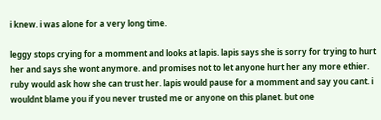i knew. i was alone for a very long time.

leggy stops crying for a momment and looks at lapis. lapis says she is sorry for trying to hurt her and says she wont anymore. and promises not to let anyone hurt her any more ethier. ruby would ask how she can trust her. lapis would pause for a momment and say you cant. i wouldnt blame you if you never trusted me or anyone on this planet. but one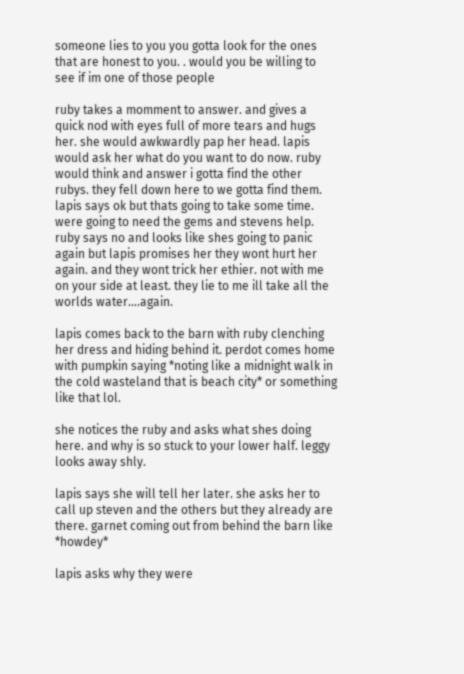someone lies to you you gotta look for the ones that are honest to you. . would you be willing to see if im one of those people

ruby takes a momment to answer. and gives a quick nod with eyes full of more tears and hugs her. she would awkwardly pap her head. lapis would ask her what do you want to do now. ruby would think and answer i gotta find the other rubys. they fell down here to we gotta find them. lapis says ok but thats going to take some time. were going to need the gems and stevens help. ruby says no and looks like shes going to panic again but lapis promises her they wont hurt her again. and they wont trick her ethier. not with me on your side at least. they lie to me ill take all the worlds water….again.

lapis comes back to the barn with ruby clenching her dress and hiding behind it. perdot comes home with pumpkin saying *noting like a midnight walk in the cold wasteland that is beach city* or something like that lol.

she notices the ruby and asks what shes doing here. and why is so stuck to your lower half. leggy looks away shly.

lapis says she will tell her later. she asks her to call up steven and the others but they already are there. garnet coming out from behind the barn like *howdey*

lapis asks why they were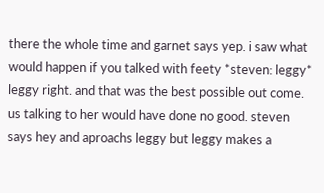there the whole time and garnet says yep. i saw what would happen if you talked with feety *steven: leggy* leggy right. and that was the best possible out come. us talking to her would have done no good. steven says hey and aproachs leggy but leggy makes a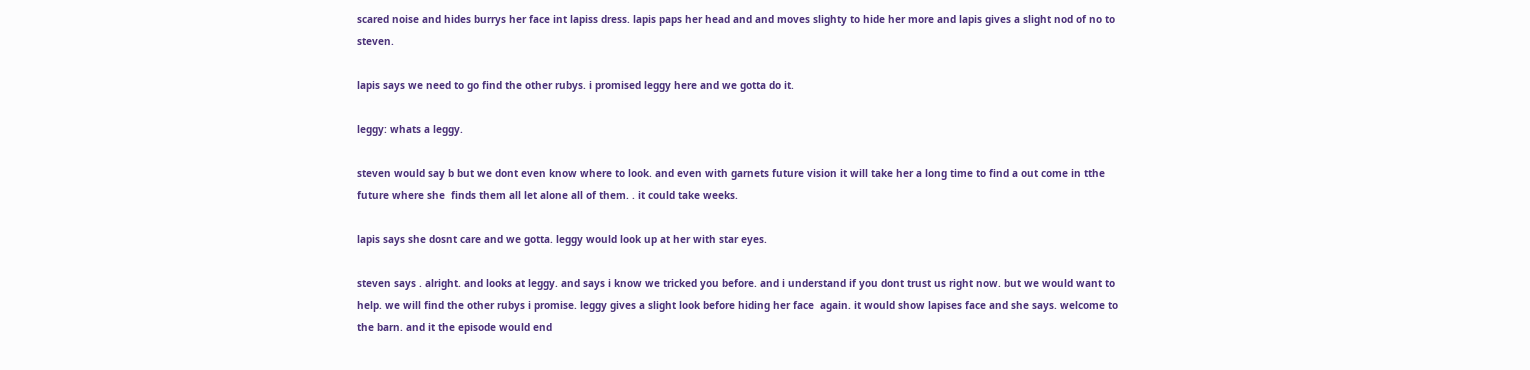scared noise and hides burrys her face int lapiss dress. lapis paps her head and and moves slighty to hide her more and lapis gives a slight nod of no to steven.

lapis says we need to go find the other rubys. i promised leggy here and we gotta do it.

leggy: whats a leggy.

steven would say b but we dont even know where to look. and even with garnets future vision it will take her a long time to find a out come in tthe future where she  finds them all let alone all of them. . it could take weeks.

lapis says she dosnt care and we gotta. leggy would look up at her with star eyes.

steven says . alright. and looks at leggy. and says i know we tricked you before. and i understand if you dont trust us right now. but we would want to help. we will find the other rubys i promise. leggy gives a slight look before hiding her face  again. it would show lapises face and she says. welcome to the barn. and it the episode would end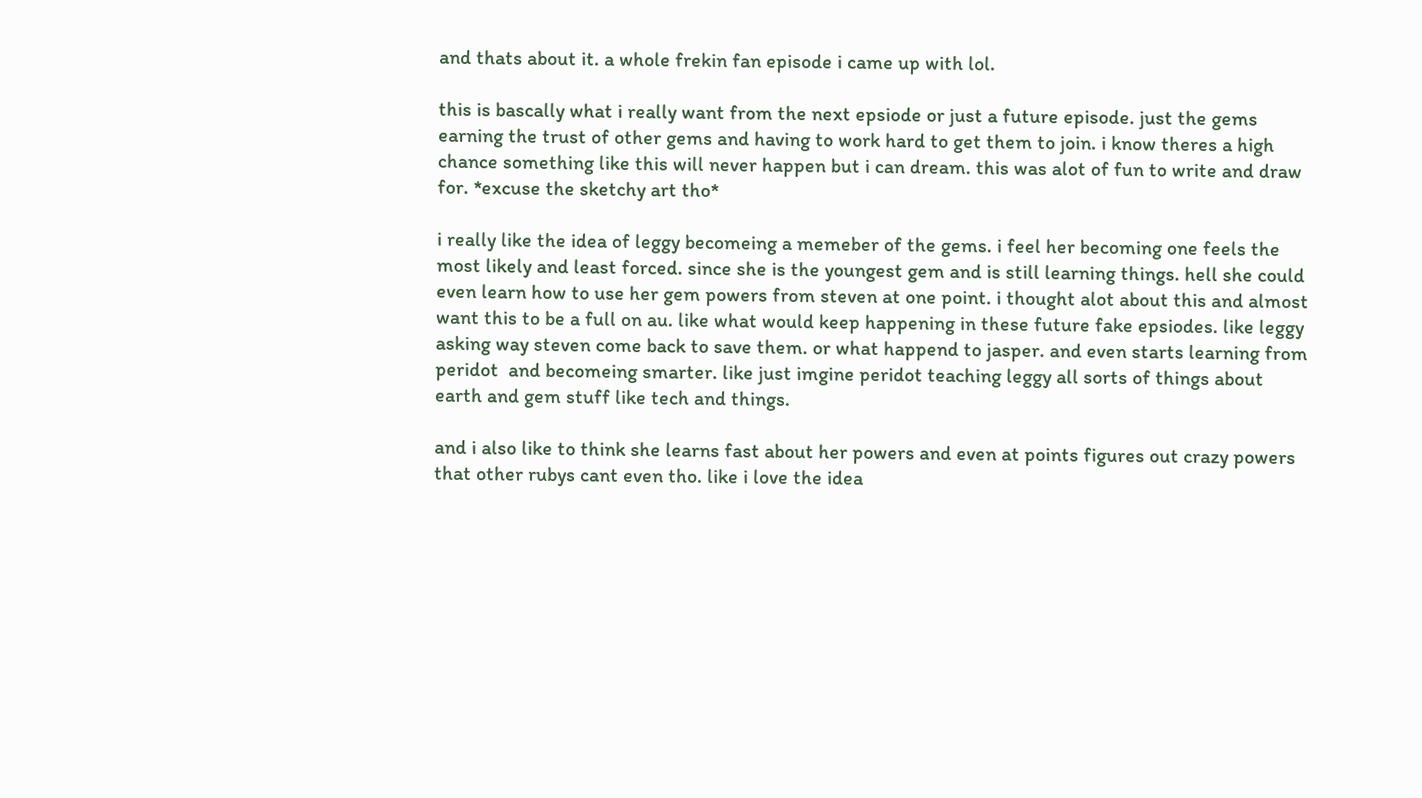and thats about it. a whole frekin fan episode i came up with lol.

this is bascally what i really want from the next epsiode or just a future episode. just the gems earning the trust of other gems and having to work hard to get them to join. i know theres a high chance something like this will never happen but i can dream. this was alot of fun to write and draw for. *excuse the sketchy art tho*

i really like the idea of leggy becomeing a memeber of the gems. i feel her becoming one feels the most likely and least forced. since she is the youngest gem and is still learning things. hell she could even learn how to use her gem powers from steven at one point. i thought alot about this and almost want this to be a full on au. like what would keep happening in these future fake epsiodes. like leggy asking way steven come back to save them. or what happend to jasper. and even starts learning from peridot  and becomeing smarter. like just imgine peridot teaching leggy all sorts of things about earth and gem stuff like tech and things.

and i also like to think she learns fast about her powers and even at points figures out crazy powers that other rubys cant even tho. like i love the idea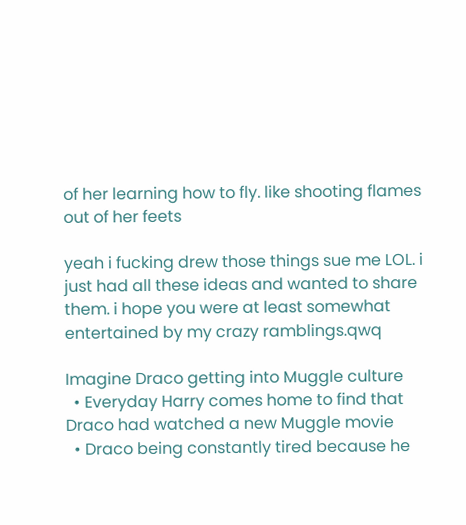of her learning how to fly. like shooting flames out of her feets

yeah i fucking drew those things sue me LOL. i just had all these ideas and wanted to share them. i hope you were at least somewhat entertained by my crazy ramblings.qwq

Imagine Draco getting into Muggle culture
  • Everyday Harry comes home to find that Draco had watched a new Muggle movie
  • Draco being constantly tired because he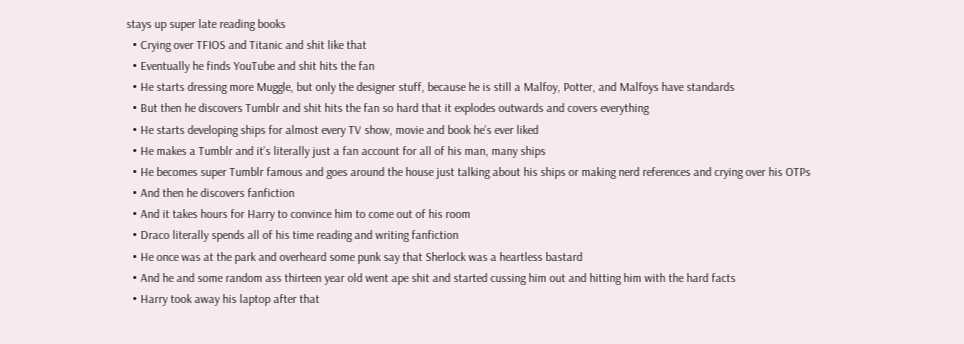stays up super late reading books
  • Crying over TFIOS and Titanic and shit like that
  • Eventually he finds YouTube and shit hits the fan
  • He starts dressing more Muggle, but only the designer stuff, because he is still a Malfoy, Potter, and Malfoys have standards
  • But then he discovers Tumblr and shit hits the fan so hard that it explodes outwards and covers everything
  • He starts developing ships for almost every TV show, movie and book he’s ever liked
  • He makes a Tumblr and it’s literally just a fan account for all of his man, many ships
  • He becomes super Tumblr famous and goes around the house just talking about his ships or making nerd references and crying over his OTPs
  • And then he discovers fanfiction
  • And it takes hours for Harry to convince him to come out of his room
  • Draco literally spends all of his time reading and writing fanfiction
  • He once was at the park and overheard some punk say that Sherlock was a heartless bastard
  • And he and some random ass thirteen year old went ape shit and started cussing him out and hitting him with the hard facts
  • Harry took away his laptop after that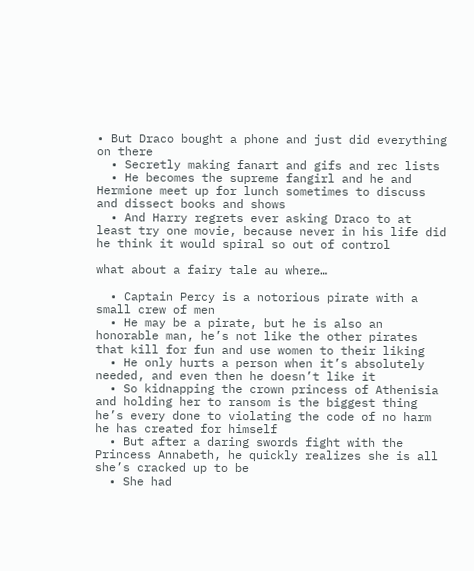• But Draco bought a phone and just did everything on there
  • Secretly making fanart and gifs and rec lists
  • He becomes the supreme fangirl and he and Hermione meet up for lunch sometimes to discuss and dissect books and shows
  • And Harry regrets ever asking Draco to at least try one movie, because never in his life did he think it would spiral so out of control

what about a fairy tale au where…

  • Captain Percy is a notorious pirate with a small crew of men
  • He may be a pirate, but he is also an honorable man, he’s not like the other pirates that kill for fun and use women to their liking
  • He only hurts a person when it’s absolutely needed, and even then he doesn’t like it
  • So kidnapping the crown princess of Athenisia and holding her to ransom is the biggest thing he’s every done to violating the code of no harm he has created for himself
  • But after a daring swords fight with the Princess Annabeth, he quickly realizes she is all she’s cracked up to be
  • She had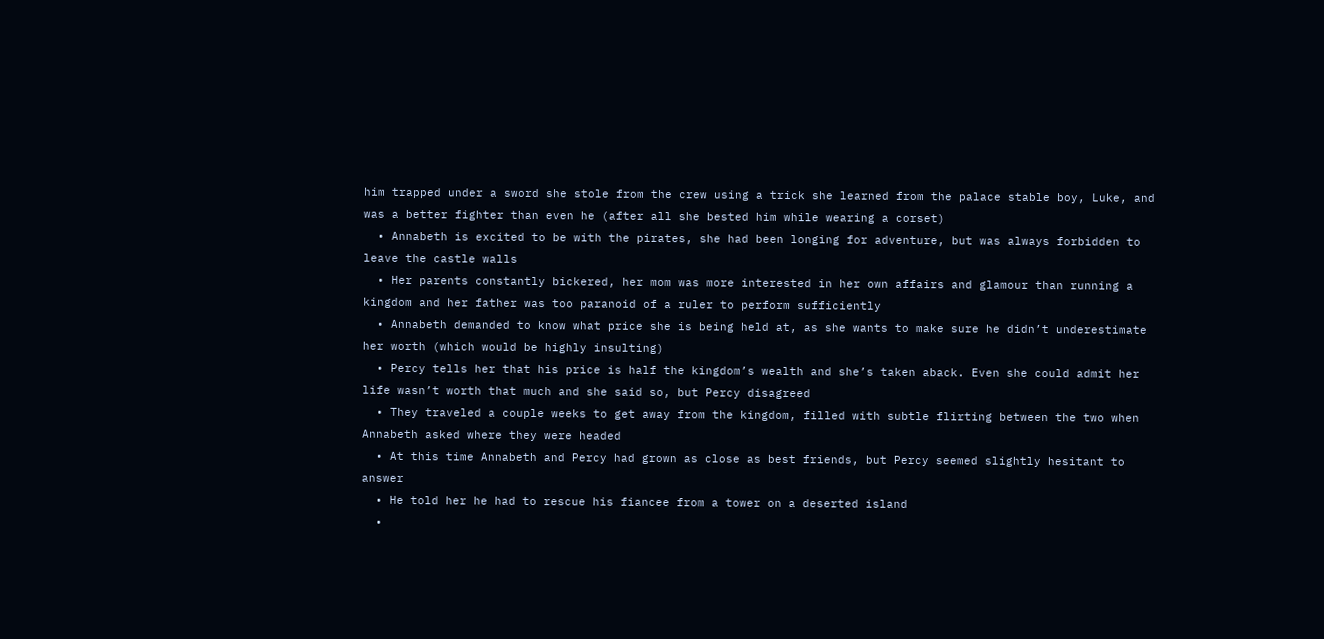him trapped under a sword she stole from the crew using a trick she learned from the palace stable boy, Luke, and was a better fighter than even he (after all she bested him while wearing a corset)
  • Annabeth is excited to be with the pirates, she had been longing for adventure, but was always forbidden to leave the castle walls
  • Her parents constantly bickered, her mom was more interested in her own affairs and glamour than running a kingdom and her father was too paranoid of a ruler to perform sufficiently
  • Annabeth demanded to know what price she is being held at, as she wants to make sure he didn’t underestimate her worth (which would be highly insulting)
  • Percy tells her that his price is half the kingdom’s wealth and she’s taken aback. Even she could admit her life wasn’t worth that much and she said so, but Percy disagreed
  • They traveled a couple weeks to get away from the kingdom, filled with subtle flirting between the two when Annabeth asked where they were headed
  • At this time Annabeth and Percy had grown as close as best friends, but Percy seemed slightly hesitant to answer
  • He told her he had to rescue his fiancee from a tower on a deserted island
  •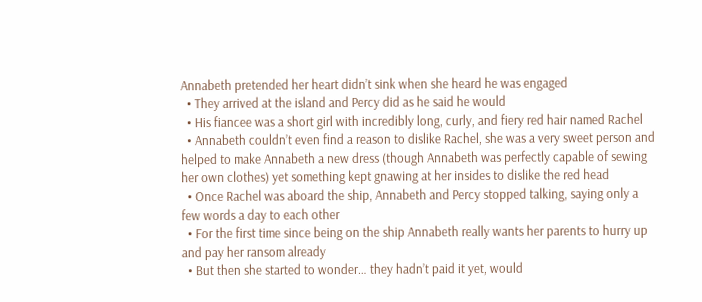Annabeth pretended her heart didn’t sink when she heard he was engaged
  • They arrived at the island and Percy did as he said he would
  • His fiancee was a short girl with incredibly long, curly, and fiery red hair named Rachel
  • Annabeth couldn’t even find a reason to dislike Rachel, she was a very sweet person and helped to make Annabeth a new dress (though Annabeth was perfectly capable of sewing her own clothes) yet something kept gnawing at her insides to dislike the red head
  • Once Rachel was aboard the ship, Annabeth and Percy stopped talking, saying only a few words a day to each other
  • For the first time since being on the ship Annabeth really wants her parents to hurry up and pay her ransom already
  • But then she started to wonder… they hadn’t paid it yet, would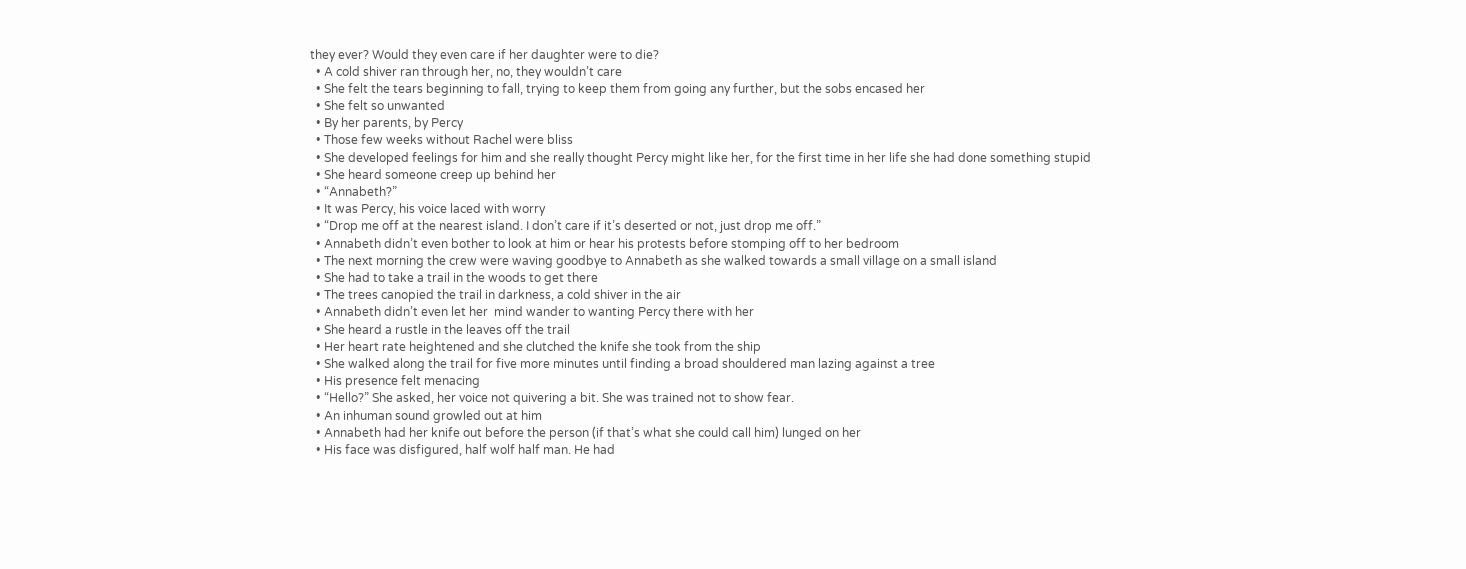they ever? Would they even care if her daughter were to die?
  • A cold shiver ran through her, no, they wouldn’t care
  • She felt the tears beginning to fall, trying to keep them from going any further, but the sobs encased her
  • She felt so unwanted
  • By her parents, by Percy
  • Those few weeks without Rachel were bliss
  • She developed feelings for him and she really thought Percy might like her, for the first time in her life she had done something stupid
  • She heard someone creep up behind her
  • “Annabeth?”
  • It was Percy, his voice laced with worry
  • “Drop me off at the nearest island. I don’t care if it’s deserted or not, just drop me off.”
  • Annabeth didn’t even bother to look at him or hear his protests before stomping off to her bedroom
  • The next morning the crew were waving goodbye to Annabeth as she walked towards a small village on a small island
  • She had to take a trail in the woods to get there
  • The trees canopied the trail in darkness, a cold shiver in the air
  • Annabeth didn’t even let her  mind wander to wanting Percy there with her
  • She heard a rustle in the leaves off the trail
  • Her heart rate heightened and she clutched the knife she took from the ship
  • She walked along the trail for five more minutes until finding a broad shouldered man lazing against a tree
  • His presence felt menacing
  • “Hello?” She asked, her voice not quivering a bit. She was trained not to show fear.
  • An inhuman sound growled out at him
  • Annabeth had her knife out before the person (if that’s what she could call him) lunged on her
  • His face was disfigured, half wolf half man. He had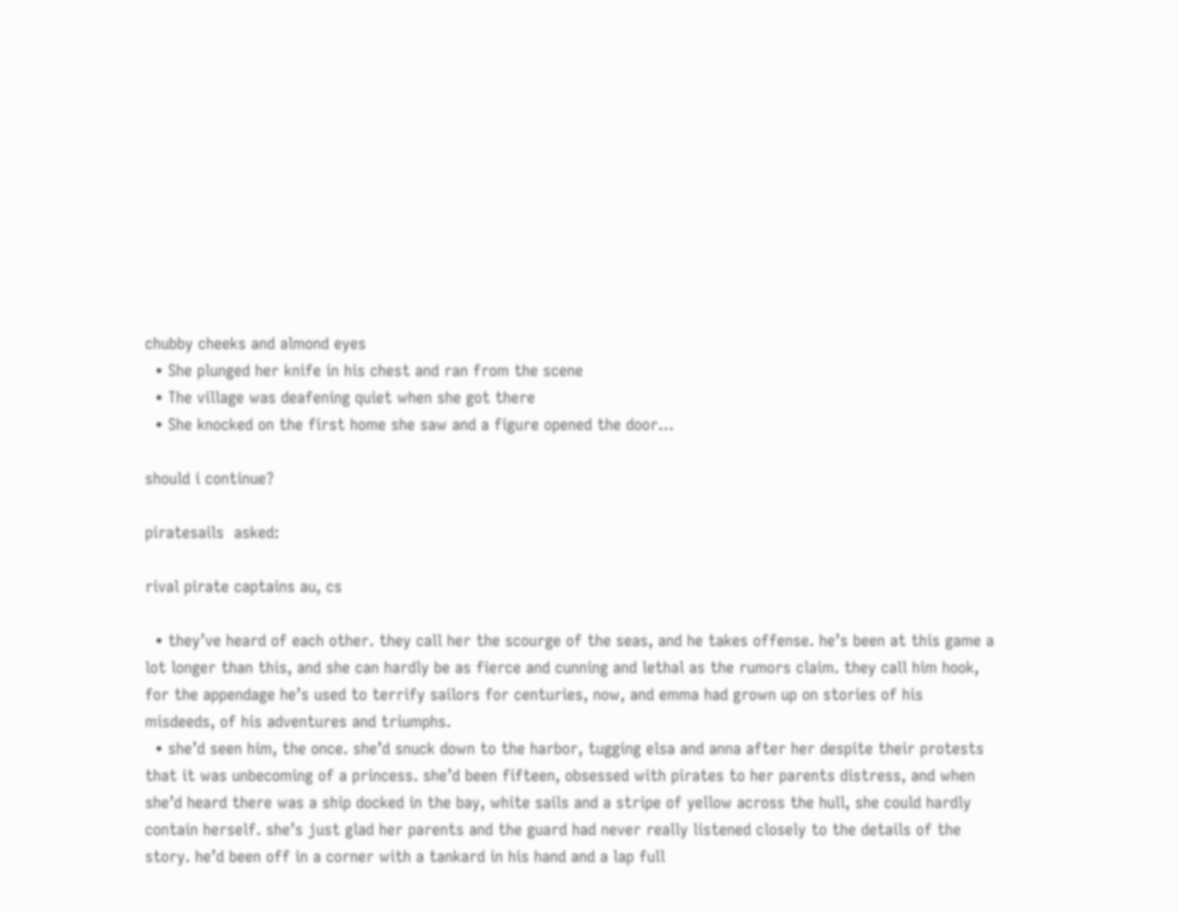chubby cheeks and almond eyes
  • She plunged her knife in his chest and ran from the scene
  • The village was deafening quiet when she got there
  • She knocked on the first home she saw and a figure opened the door…

should i continue?

piratesails  asked:

rival pirate captains au, cs

  • they’ve heard of each other. they call her the scourge of the seas, and he takes offense. he’s been at this game a lot longer than this, and she can hardly be as fierce and cunning and lethal as the rumors claim. they call him hook, for the appendage he’s used to terrify sailors for centuries, now, and emma had grown up on stories of his misdeeds, of his adventures and triumphs.
  • she’d seen him, the once. she’d snuck down to the harbor, tugging elsa and anna after her despite their protests that it was unbecoming of a princess. she’d been fifteen, obsessed with pirates to her parents distress, and when she’d heard there was a ship docked in the bay, white sails and a stripe of yellow across the hull, she could hardly contain herself. she’s just glad her parents and the guard had never really listened closely to the details of the story. he’d been off in a corner with a tankard in his hand and a lap full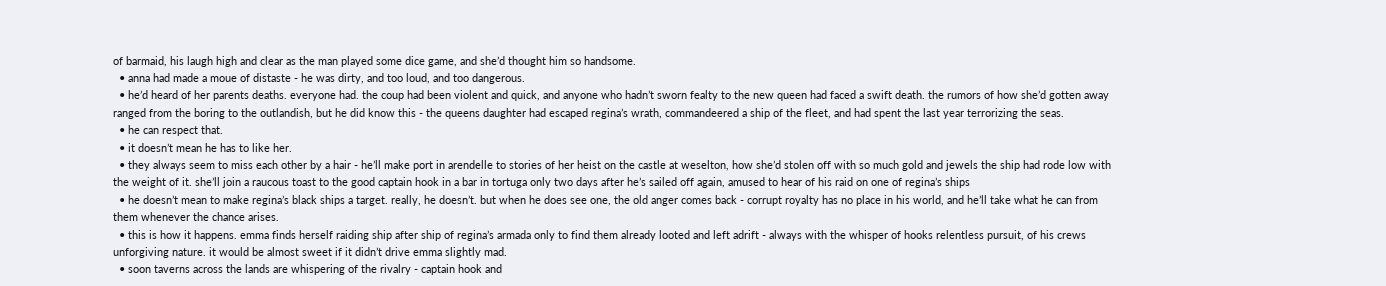of barmaid, his laugh high and clear as the man played some dice game, and she’d thought him so handsome.
  • anna had made a moue of distaste - he was dirty, and too loud, and too dangerous.
  • he’d heard of her parents deaths. everyone had. the coup had been violent and quick, and anyone who hadn’t sworn fealty to the new queen had faced a swift death. the rumors of how she’d gotten away ranged from the boring to the outlandish, but he did know this - the queens daughter had escaped regina’s wrath, commandeered a ship of the fleet, and had spent the last year terrorizing the seas.
  • he can respect that.
  • it doesn’t mean he has to like her.
  • they always seem to miss each other by a hair - he’ll make port in arendelle to stories of her heist on the castle at weselton, how she’d stolen off with so much gold and jewels the ship had rode low with the weight of it. she’ll join a raucous toast to the good captain hook in a bar in tortuga only two days after he’s sailed off again, amused to hear of his raid on one of regina’s ships
  • he doesn’t mean to make regina’s black ships a target. really, he doesn’t. but when he does see one, the old anger comes back - corrupt royalty has no place in his world, and he’ll take what he can from them whenever the chance arises.
  • this is how it happens. emma finds herself raiding ship after ship of regina’s armada only to find them already looted and left adrift - always with the whisper of hooks relentless pursuit, of his crews unforgiving nature. it would be almost sweet if it didn’t drive emma slightly mad.
  • soon taverns across the lands are whispering of the rivalry - captain hook and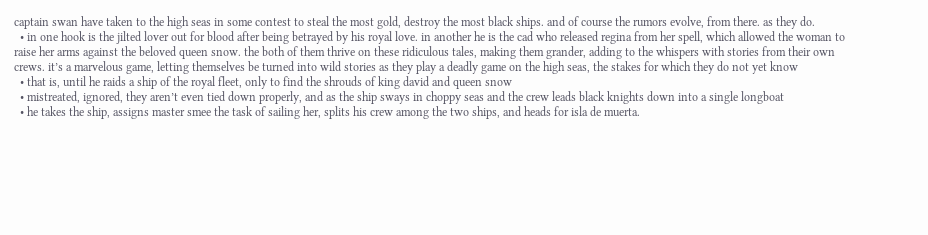captain swan have taken to the high seas in some contest to steal the most gold, destroy the most black ships. and of course the rumors evolve, from there. as they do.
  • in one hook is the jilted lover out for blood after being betrayed by his royal love. in another he is the cad who released regina from her spell, which allowed the woman to raise her arms against the beloved queen snow. the both of them thrive on these ridiculous tales, making them grander, adding to the whispers with stories from their own crews. it’s a marvelous game, letting themselves be turned into wild stories as they play a deadly game on the high seas, the stakes for which they do not yet know
  • that is, until he raids a ship of the royal fleet, only to find the shrouds of king david and queen snow
  • mistreated, ignored, they aren’t even tied down properly, and as the ship sways in choppy seas and the crew leads black knights down into a single longboat
  • he takes the ship, assigns master smee the task of sailing her, splits his crew among the two ships, and heads for isla de muerta.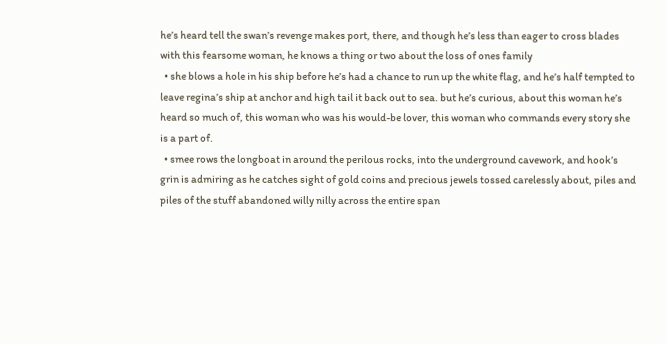he’s heard tell the swan’s revenge makes port, there, and though he’s less than eager to cross blades with this fearsome woman, he knows a thing or two about the loss of ones family
  • she blows a hole in his ship before he’s had a chance to run up the white flag, and he’s half tempted to leave regina’s ship at anchor and high tail it back out to sea. but he’s curious, about this woman he’s heard so much of, this woman who was his would-be lover, this woman who commands every story she is a part of.
  • smee rows the longboat in around the perilous rocks, into the underground cavework, and hook’s grin is admiring as he catches sight of gold coins and precious jewels tossed carelessly about, piles and piles of the stuff abandoned willy nilly across the entire span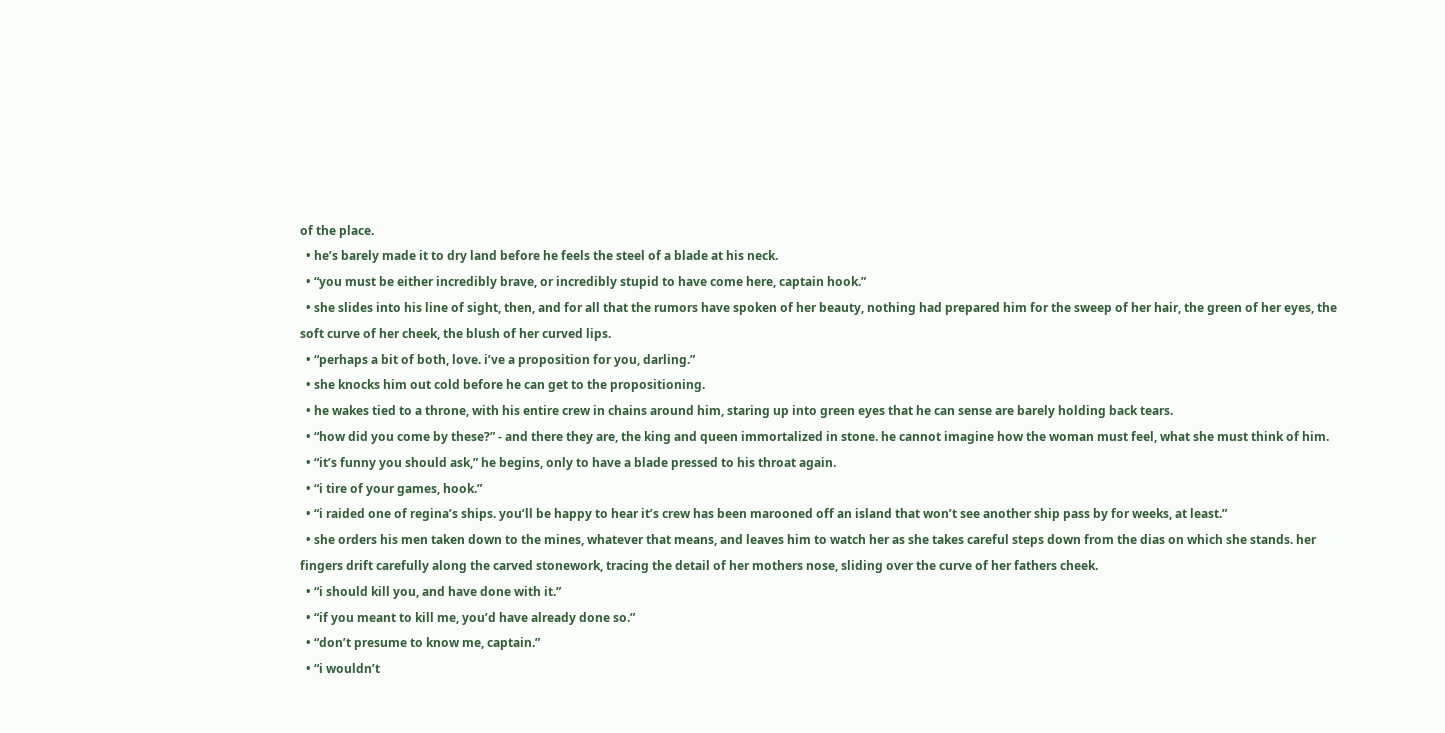of the place.
  • he’s barely made it to dry land before he feels the steel of a blade at his neck.
  • “you must be either incredibly brave, or incredibly stupid to have come here, captain hook.”
  • she slides into his line of sight, then, and for all that the rumors have spoken of her beauty, nothing had prepared him for the sweep of her hair, the green of her eyes, the soft curve of her cheek, the blush of her curved lips.
  • “perhaps a bit of both, love. i’ve a proposition for you, darling.”
  • she knocks him out cold before he can get to the propositioning.
  • he wakes tied to a throne, with his entire crew in chains around him, staring up into green eyes that he can sense are barely holding back tears.
  • “how did you come by these?” - and there they are, the king and queen immortalized in stone. he cannot imagine how the woman must feel, what she must think of him.
  • “it’s funny you should ask,” he begins, only to have a blade pressed to his throat again.
  • “i tire of your games, hook.”
  • “i raided one of regina’s ships. you’ll be happy to hear it’s crew has been marooned off an island that won’t see another ship pass by for weeks, at least.”
  • she orders his men taken down to the mines, whatever that means, and leaves him to watch her as she takes careful steps down from the dias on which she stands. her fingers drift carefully along the carved stonework, tracing the detail of her mothers nose, sliding over the curve of her fathers cheek.
  • “i should kill you, and have done with it.”
  • “if you meant to kill me, you’d have already done so.”
  • “don’t presume to know me, captain.”
  • “i wouldn’t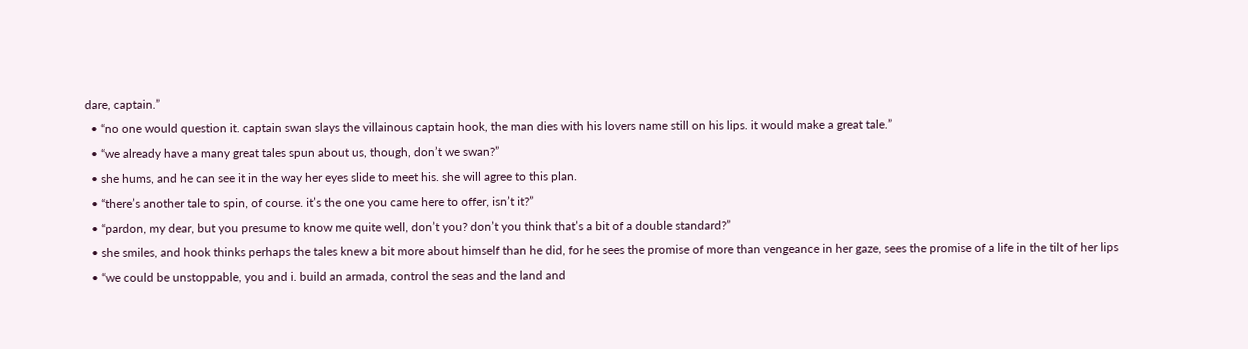dare, captain.”
  • “no one would question it. captain swan slays the villainous captain hook, the man dies with his lovers name still on his lips. it would make a great tale.”
  • “we already have a many great tales spun about us, though, don’t we swan?”
  • she hums, and he can see it in the way her eyes slide to meet his. she will agree to this plan.
  • “there’s another tale to spin, of course. it’s the one you came here to offer, isn’t it?”
  • “pardon, my dear, but you presume to know me quite well, don’t you? don’t you think that’s a bit of a double standard?”
  • she smiles, and hook thinks perhaps the tales knew a bit more about himself than he did, for he sees the promise of more than vengeance in her gaze, sees the promise of a life in the tilt of her lips
  • “we could be unstoppable, you and i. build an armada, control the seas and the land and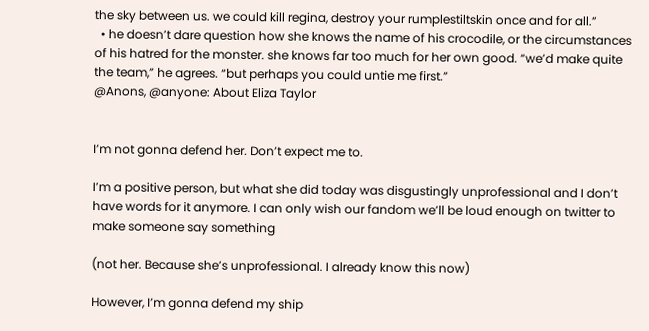the sky between us. we could kill regina, destroy your rumplestiltskin once and for all.”
  • he doesn’t dare question how she knows the name of his crocodile, or the circumstances of his hatred for the monster. she knows far too much for her own good. “we’d make quite the team,” he agrees. “but perhaps you could untie me first.”
@Anons, @anyone: About Eliza Taylor


I’m not gonna defend her. Don’t expect me to.

I’m a positive person, but what she did today was disgustingly unprofessional and I don’t have words for it anymore. I can only wish our fandom we’ll be loud enough on twitter to make someone say something

(not her. Because she’s unprofessional. I already know this now)

However, I’m gonna defend my ship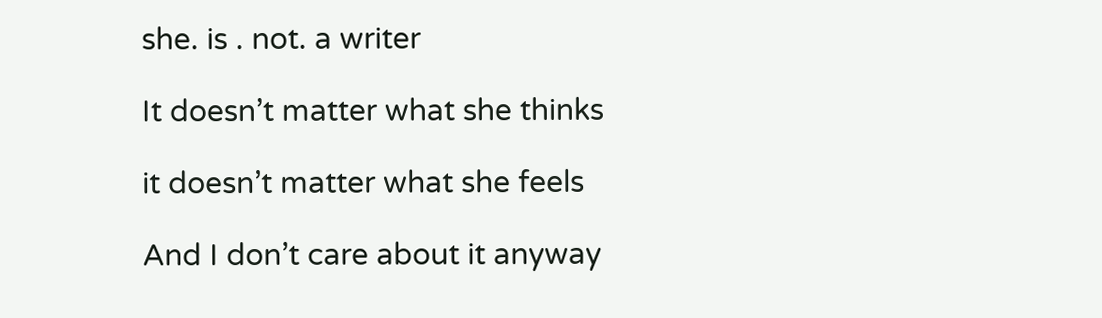she. is . not. a writer

It doesn’t matter what she thinks

it doesn’t matter what she feels

And I don’t care about it anyway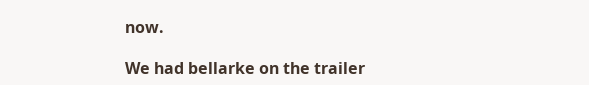now.

We had bellarke on the trailer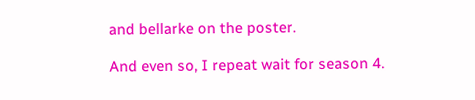and bellarke on the poster.

And even so, I repeat wait for season 4.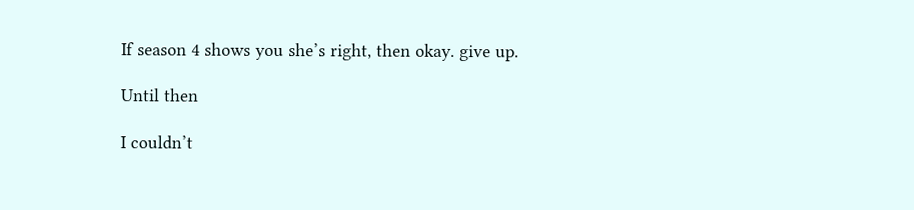If season 4 shows you she’s right, then okay. give up.

Until then

I couldn’t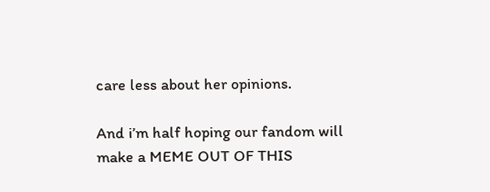care less about her opinions.

And i’m half hoping our fandom will make a MEME OUT OF THIS